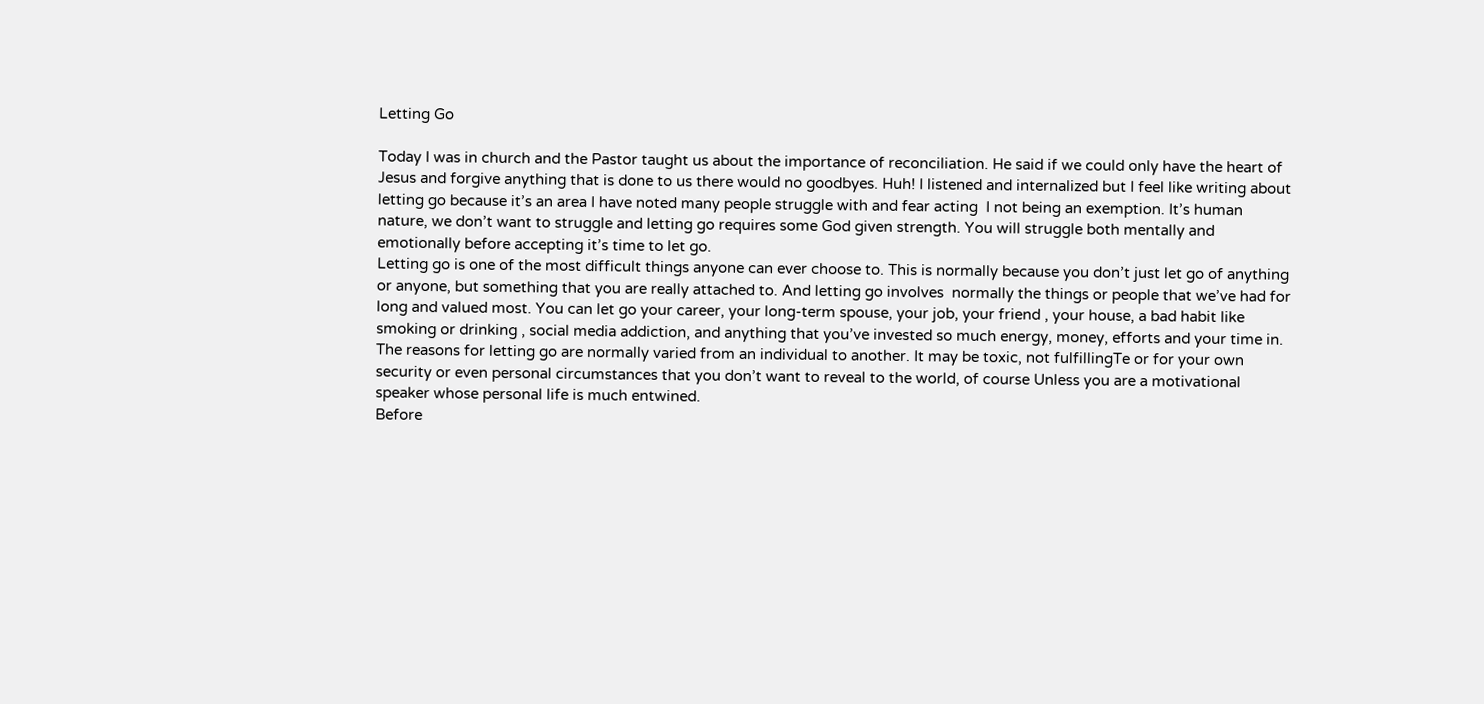Letting Go

Today I was in church and the Pastor taught us about the importance of reconciliation. He said if we could only have the heart of Jesus and forgive anything that is done to us there would no goodbyes. Huh! I listened and internalized but I feel like writing about letting go because it’s an area I have noted many people struggle with and fear acting  I not being an exemption. It’s human nature, we don’t want to struggle and letting go requires some God given strength. You will struggle both mentally and emotionally before accepting it’s time to let go.
Letting go is one of the most difficult things anyone can ever choose to. This is normally because you don’t just let go of anything or anyone, but something that you are really attached to. And letting go involves  normally the things or people that we’ve had for long and valued most. You can let go your career, your long-term spouse, your job, your friend , your house, a bad habit like smoking or drinking , social media addiction, and anything that you’ve invested so much energy, money, efforts and your time in.
The reasons for letting go are normally varied from an individual to another. It may be toxic, not fulfillingTe or for your own security or even personal circumstances that you don’t want to reveal to the world, of course Unless you are a motivational speaker whose personal life is much entwined.
Before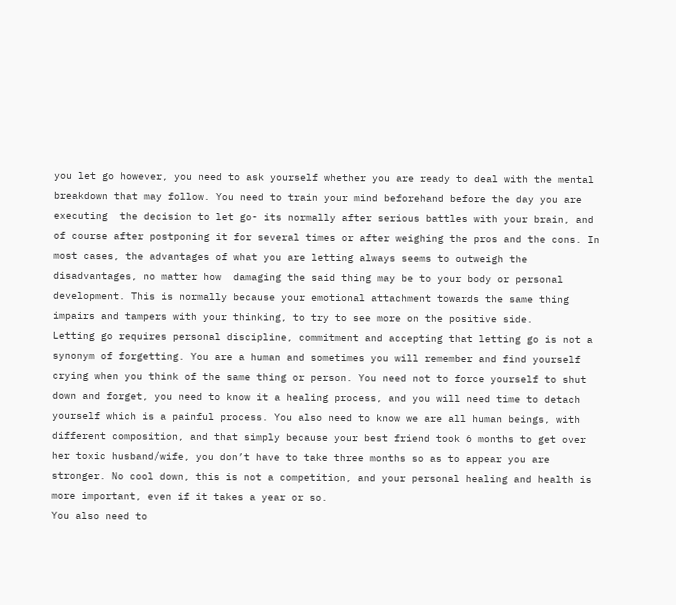you let go however, you need to ask yourself whether you are ready to deal with the mental breakdown that may follow. You need to train your mind beforehand before the day you are executing  the decision to let go- its normally after serious battles with your brain, and of course after postponing it for several times or after weighing the pros and the cons. In most cases, the advantages of what you are letting always seems to outweigh the disadvantages, no matter how  damaging the said thing may be to your body or personal development. This is normally because your emotional attachment towards the same thing impairs and tampers with your thinking, to try to see more on the positive side.
Letting go requires personal discipline, commitment and accepting that letting go is not a synonym of forgetting. You are a human and sometimes you will remember and find yourself crying when you think of the same thing or person. You need not to force yourself to shut down and forget, you need to know it a healing process, and you will need time to detach yourself which is a painful process. You also need to know we are all human beings, with different composition, and that simply because your best friend took 6 months to get over her toxic husband/wife, you don’t have to take three months so as to appear you are stronger. No cool down, this is not a competition, and your personal healing and health is more important, even if it takes a year or so.
You also need to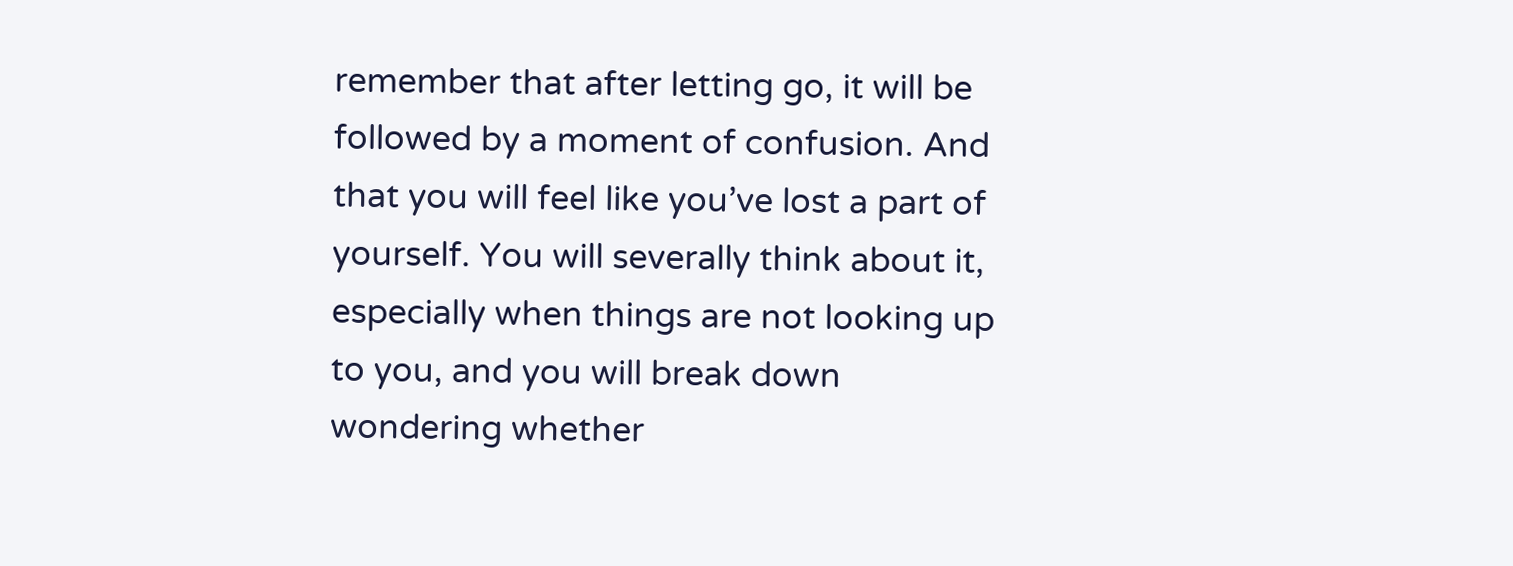remember that after letting go, it will be followed by a moment of confusion. And that you will feel like you’ve lost a part of yourself. You will severally think about it, especially when things are not looking up to you, and you will break down wondering whether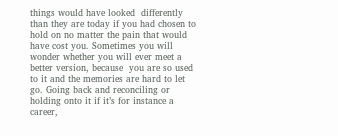things would have looked  differently than they are today if you had chosen to hold on no matter the pain that would have cost you. Sometimes you will wonder whether you will ever meet a better version, because  you are so used to it and the memories are hard to let go. Going back and reconciling or holding onto it if it’s for instance a career,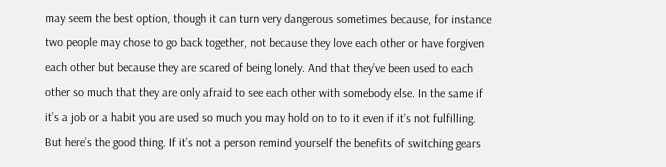may seem the best option, though it can turn very dangerous sometimes because, for instance two people may chose to go back together, not because they love each other or have forgiven each other but because they are scared of being lonely. And that they’ve been used to each other so much that they are only afraid to see each other with somebody else. In the same if it’s a job or a habit you are used so much you may hold on to to it even if it’s not fulfilling.
But here’s the good thing. If it’s not a person remind yourself the benefits of switching gears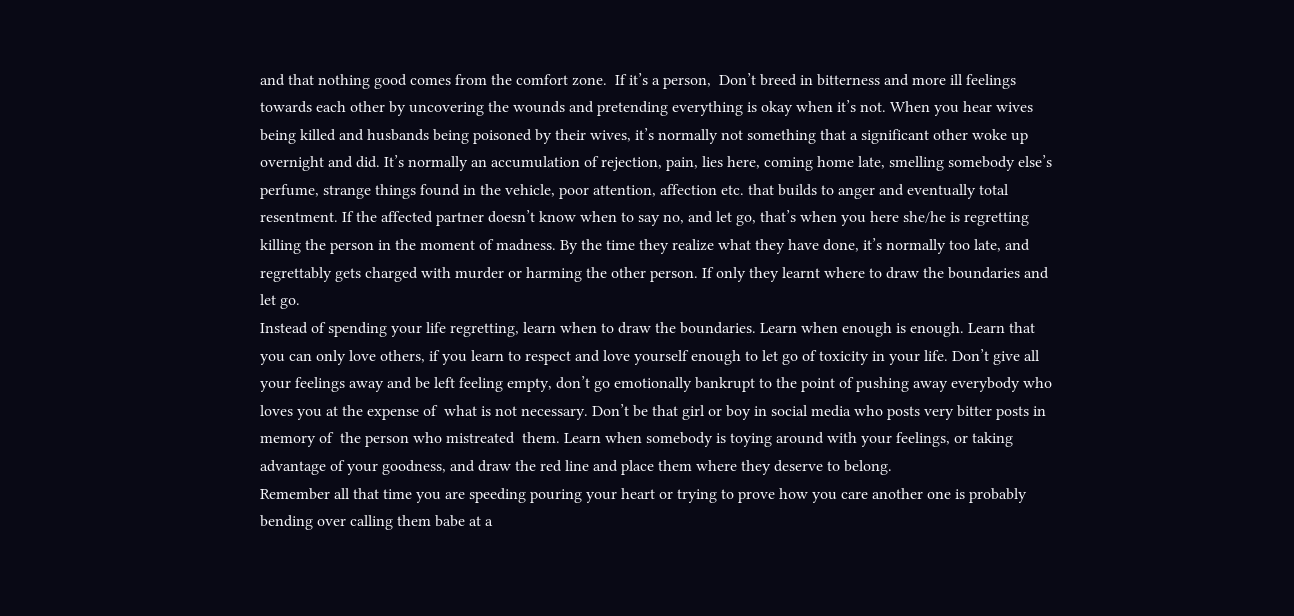and that nothing good comes from the comfort zone.  If it’s a person,  Don’t breed in bitterness and more ill feelings towards each other by uncovering the wounds and pretending everything is okay when it’s not. When you hear wives being killed and husbands being poisoned by their wives, it’s normally not something that a significant other woke up overnight and did. It’s normally an accumulation of rejection, pain, lies here, coming home late, smelling somebody else’s perfume, strange things found in the vehicle, poor attention, affection etc. that builds to anger and eventually total resentment. If the affected partner doesn’t know when to say no, and let go, that’s when you here she/he is regretting killing the person in the moment of madness. By the time they realize what they have done, it’s normally too late, and regrettably gets charged with murder or harming the other person. If only they learnt where to draw the boundaries and let go.
Instead of spending your life regretting, learn when to draw the boundaries. Learn when enough is enough. Learn that you can only love others, if you learn to respect and love yourself enough to let go of toxicity in your life. Don’t give all your feelings away and be left feeling empty, don’t go emotionally bankrupt to the point of pushing away everybody who loves you at the expense of  what is not necessary. Don’t be that girl or boy in social media who posts very bitter posts in memory of  the person who mistreated  them. Learn when somebody is toying around with your feelings, or taking advantage of your goodness, and draw the red line and place them where they deserve to belong.
Remember all that time you are speeding pouring your heart or trying to prove how you care another one is probably bending over calling them babe at a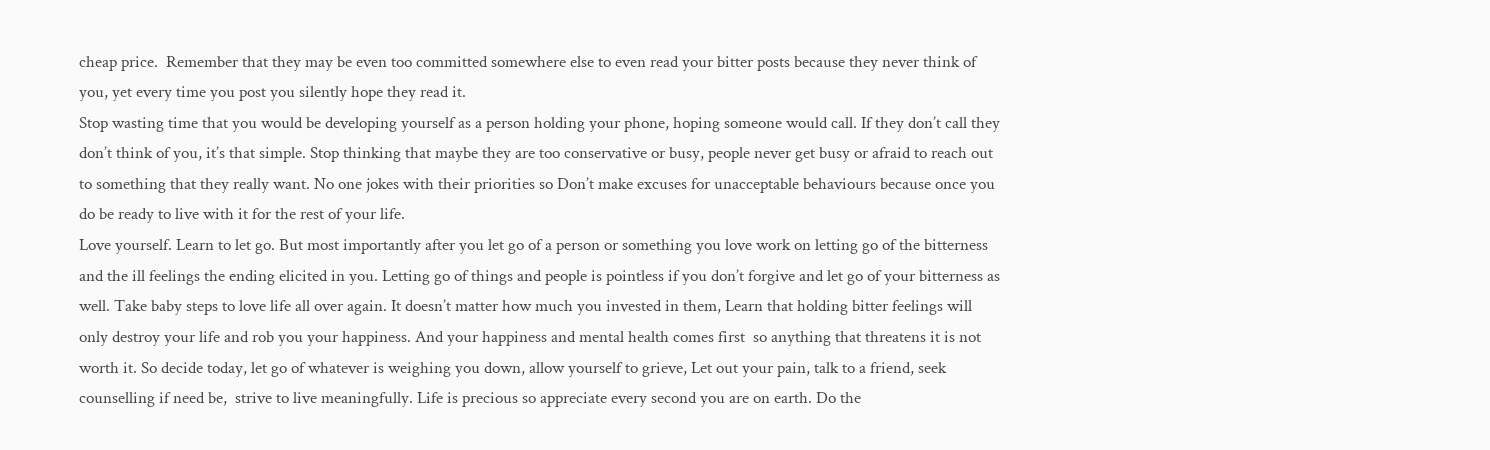cheap price.  Remember that they may be even too committed somewhere else to even read your bitter posts because they never think of you, yet every time you post you silently hope they read it.
Stop wasting time that you would be developing yourself as a person holding your phone, hoping someone would call. If they don’t call they don’t think of you, it’s that simple. Stop thinking that maybe they are too conservative or busy, people never get busy or afraid to reach out to something that they really want. No one jokes with their priorities so Don’t make excuses for unacceptable behaviours because once you do be ready to live with it for the rest of your life.
Love yourself. Learn to let go. But most importantly after you let go of a person or something you love work on letting go of the bitterness and the ill feelings the ending elicited in you. Letting go of things and people is pointless if you don’t forgive and let go of your bitterness as well. Take baby steps to love life all over again. It doesn’t matter how much you invested in them, Learn that holding bitter feelings will only destroy your life and rob you your happiness. And your happiness and mental health comes first  so anything that threatens it is not worth it. So decide today, let go of whatever is weighing you down, allow yourself to grieve, Let out your pain, talk to a friend, seek counselling if need be,  strive to live meaningfully. Life is precious so appreciate every second you are on earth. Do the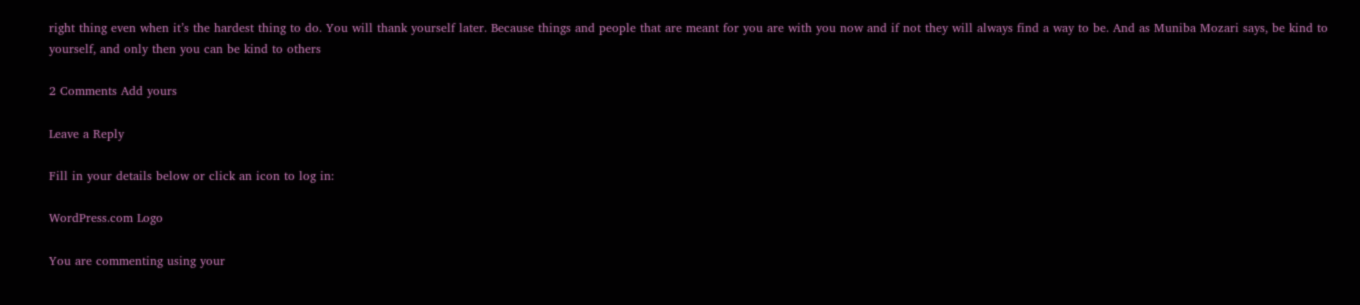right thing even when it’s the hardest thing to do. You will thank yourself later. Because things and people that are meant for you are with you now and if not they will always find a way to be. And as Muniba Mozari says, be kind to yourself, and only then you can be kind to others

2 Comments Add yours

Leave a Reply

Fill in your details below or click an icon to log in:

WordPress.com Logo

You are commenting using your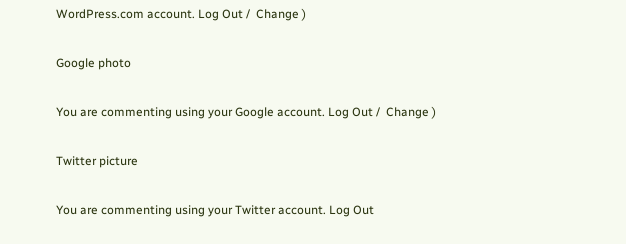WordPress.com account. Log Out /  Change )

Google photo

You are commenting using your Google account. Log Out /  Change )

Twitter picture

You are commenting using your Twitter account. Log Out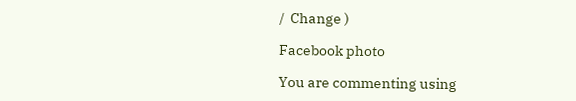/  Change )

Facebook photo

You are commenting using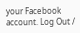your Facebook account. Log Out /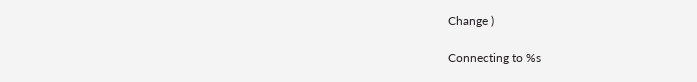Change )

Connecting to %s